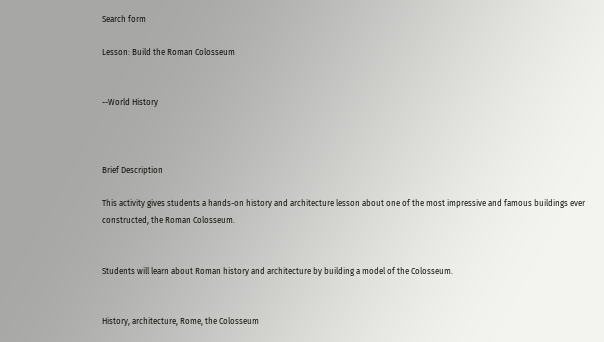Search form

Lesson: Build the Roman Colosseum


--World History



Brief Description

This activity gives students a hands-on history and architecture lesson about one of the most impressive and famous buildings ever constructed, the Roman Colosseum.


Students will learn about Roman history and architecture by building a model of the Colosseum.


History, architecture, Rome, the Colosseum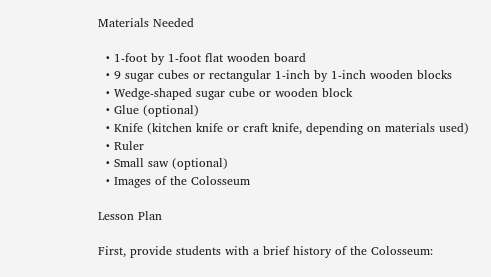Materials Needed

  • 1-foot by 1-foot flat wooden board
  • 9 sugar cubes or rectangular 1-inch by 1-inch wooden blocks
  • Wedge-shaped sugar cube or wooden block
  • Glue (optional)
  • Knife (kitchen knife or craft knife, depending on materials used)
  • Ruler
  • Small saw (optional)
  • Images of the Colosseum

Lesson Plan

First, provide students with a brief history of the Colosseum: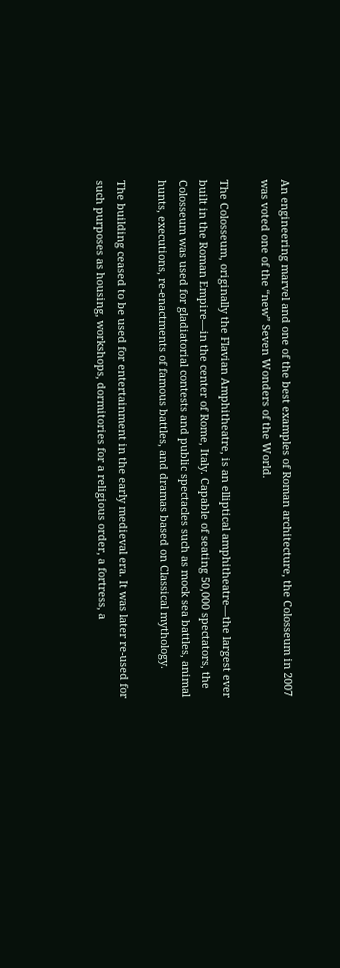An engineering marvel and one of the best examples of Roman architecture, the Colosseum in 2007 was voted one of the “new” Seven Wonders of the World.

The Colosseum, originally the Flavian Amphitheatre, is an elliptical amphitheatre—the largest ever built in the Roman Empire—in the center of Rome, Italy. Capable of seating 50,000 spectators, the Colosseum was used for gladiatorial contests and public spectacles such as mock sea battles, animal hunts, executions, re-enactments of famous battles, and dramas based on Classical mythology.

The building ceased to be used for entertainment in the early medieval era. It was later re-used for such purposes as housing, workshops, dormitories for a religious order, a fortress, a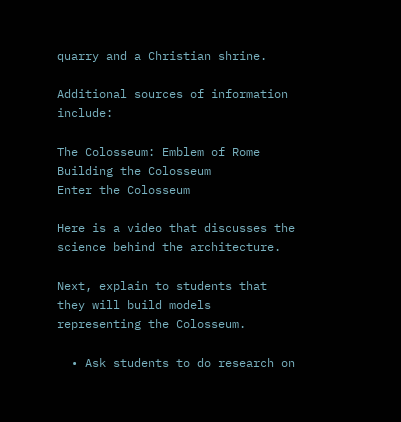quarry and a Christian shrine.

Additional sources of information include:

The Colosseum: Emblem of Rome
Building the Colosseum
Enter the Colosseum

Here is a video that discusses the science behind the architecture.

Next, explain to students that they will build models representing the Colosseum.

  • Ask students to do research on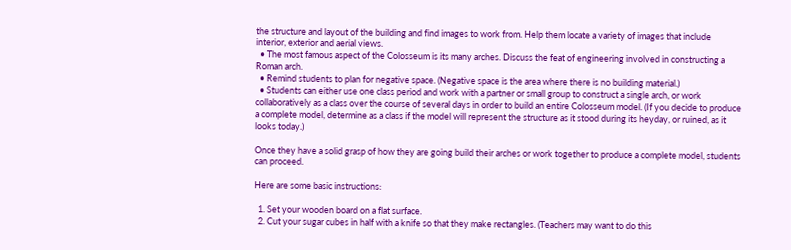the structure and layout of the building and find images to work from. Help them locate a variety of images that include interior, exterior and aerial views.
  • The most famous aspect of the Colosseum is its many arches. Discuss the feat of engineering involved in constructing a Roman arch.
  • Remind students to plan for negative space. (Negative space is the area where there is no building material.)
  • Students can either use one class period and work with a partner or small group to construct a single arch, or work collaboratively as a class over the course of several days in order to build an entire Colosseum model. (If you decide to produce a complete model, determine as a class if the model will represent the structure as it stood during its heyday, or ruined, as it looks today.)

Once they have a solid grasp of how they are going build their arches or work together to produce a complete model, students can proceed.

Here are some basic instructions:

  1. Set your wooden board on a flat surface.
  2. Cut your sugar cubes in half with a knife so that they make rectangles. (Teachers may want to do this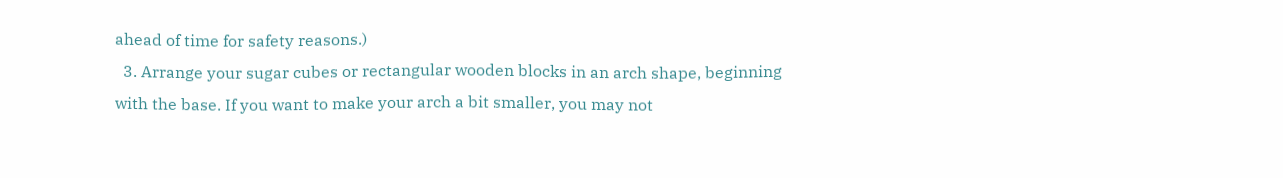ahead of time for safety reasons.)
  3. Arrange your sugar cubes or rectangular wooden blocks in an arch shape, beginning with the base. If you want to make your arch a bit smaller, you may not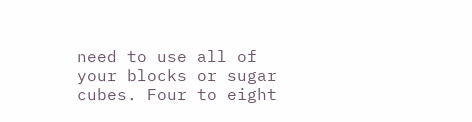need to use all of your blocks or sugar cubes. Four to eight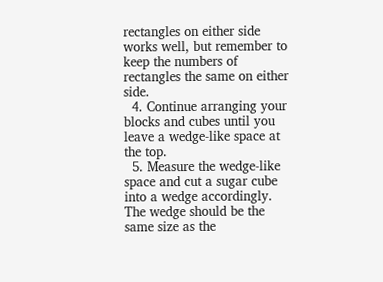rectangles on either side works well, but remember to keep the numbers of rectangles the same on either side.
  4. Continue arranging your blocks and cubes until you leave a wedge-like space at the top.
  5. Measure the wedge-like space and cut a sugar cube into a wedge accordingly. The wedge should be the same size as the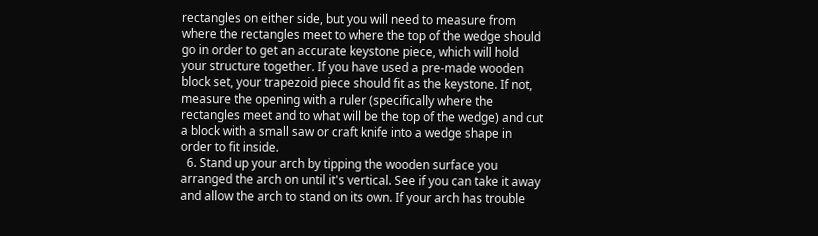rectangles on either side, but you will need to measure from where the rectangles meet to where the top of the wedge should go in order to get an accurate keystone piece, which will hold your structure together. If you have used a pre-made wooden block set, your trapezoid piece should fit as the keystone. If not, measure the opening with a ruler (specifically where the rectangles meet and to what will be the top of the wedge) and cut a block with a small saw or craft knife into a wedge shape in order to fit inside.
  6. Stand up your arch by tipping the wooden surface you arranged the arch on until it's vertical. See if you can take it away and allow the arch to stand on its own. If your arch has trouble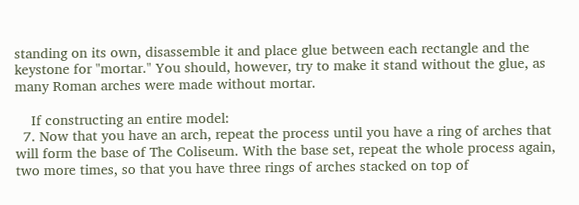standing on its own, disassemble it and place glue between each rectangle and the keystone for "mortar." You should, however, try to make it stand without the glue, as many Roman arches were made without mortar.

    If constructing an entire model:
  7. Now that you have an arch, repeat the process until you have a ring of arches that will form the base of The Coliseum. With the base set, repeat the whole process again, two more times, so that you have three rings of arches stacked on top of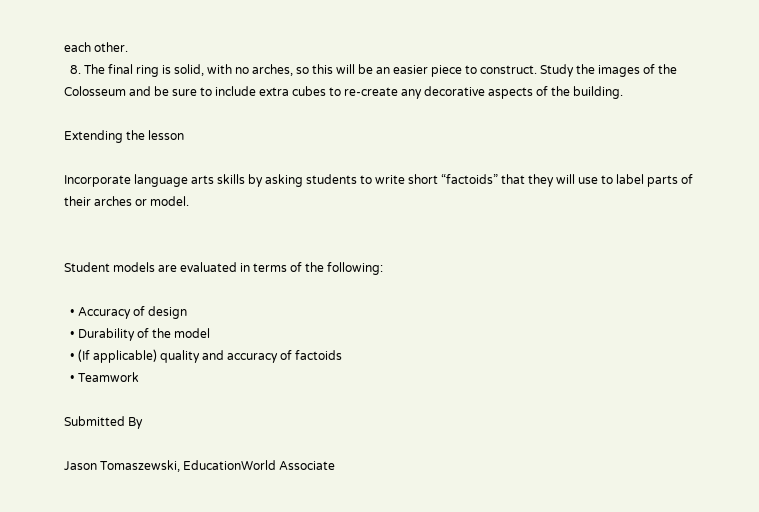each other.
  8. The final ring is solid, with no arches, so this will be an easier piece to construct. Study the images of the Colosseum and be sure to include extra cubes to re-create any decorative aspects of the building.

Extending the lesson

Incorporate language arts skills by asking students to write short “factoids” that they will use to label parts of their arches or model.


Student models are evaluated in terms of the following:

  • Accuracy of design
  • Durability of the model
  • (If applicable) quality and accuracy of factoids
  • Teamwork

Submitted By

Jason Tomaszewski, EducationWorld Associate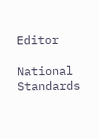Editor

National Standards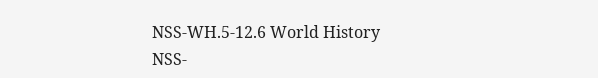NSS-WH.5-12.6 World History
NSS-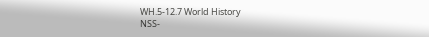WH.5-12.7 World History
NSS-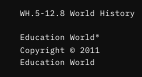WH.5-12.8 World History

Education World®
Copyright © 2011 Education World